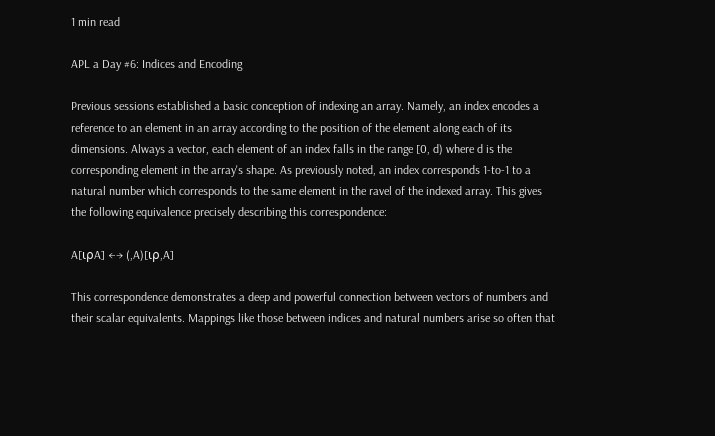1 min read

APL a Day #6: Indices and Encoding

Previous sessions established a basic conception of indexing an array. Namely, an index encodes a reference to an element in an array according to the position of the element along each of its dimensions. Always a vector, each element of an index falls in the range [0, d) where d is the corresponding element in the array's shape. As previously noted, an index corresponds 1-to-1 to a natural number which corresponds to the same element in the ravel of the indexed array. This gives the following equivalence precisely describing this correspondence:

A[⍳⍴A] ←→ (,A)[⍳⍴,A]

This correspondence demonstrates a deep and powerful connection between vectors of numbers and their scalar equivalents. Mappings like those between indices and natural numbers arise so often that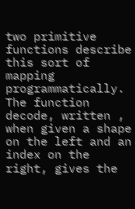two primitive functions describe this sort of mapping programmatically. The function decode, written , when given a shape on the left and an index on the right, gives the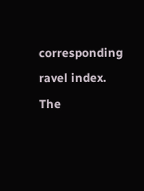corresponding ravel index. The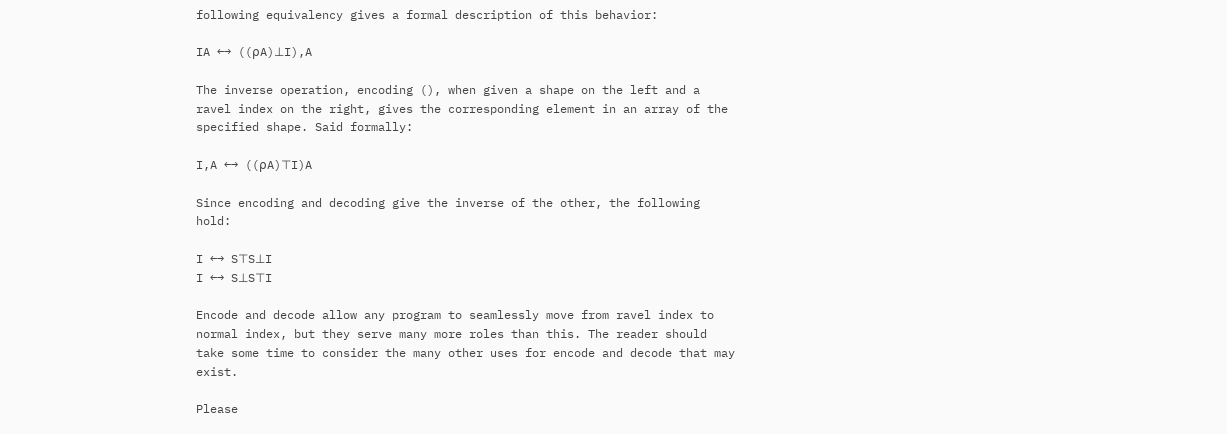following equivalency gives a formal description of this behavior:

IA ←→ ((⍴A)⊥I),A

The inverse operation, encoding (), when given a shape on the left and a ravel index on the right, gives the corresponding element in an array of the specified shape. Said formally:

I,A ←→ ((⍴A)⊤I)A

Since encoding and decoding give the inverse of the other, the following hold:

I ←→ S⊤S⊥I
I ←→ S⊥S⊤I

Encode and decode allow any program to seamlessly move from ravel index to normal index, but they serve many more roles than this. The reader should take some time to consider the many other uses for encode and decode that may exist.

Please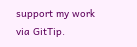support my work via GitTip.